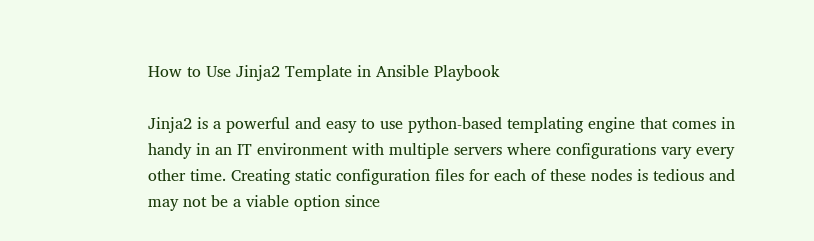How to Use Jinja2 Template in Ansible Playbook

Jinja2 is a powerful and easy to use python-based templating engine that comes in handy in an IT environment with multiple servers where configurations vary every other time. Creating static configuration files for each of these nodes is tedious and may not be a viable option since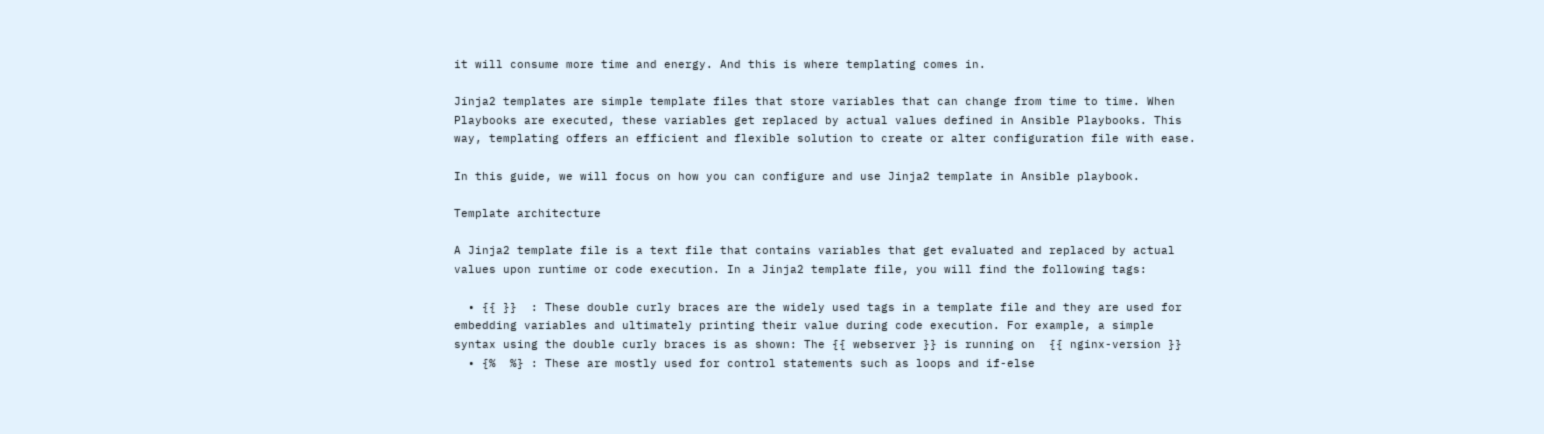it will consume more time and energy. And this is where templating comes in.

Jinja2 templates are simple template files that store variables that can change from time to time. When Playbooks are executed, these variables get replaced by actual values defined in Ansible Playbooks. This way, templating offers an efficient and flexible solution to create or alter configuration file with ease.

In this guide, we will focus on how you can configure and use Jinja2 template in Ansible playbook.

Template architecture

A Jinja2 template file is a text file that contains variables that get evaluated and replaced by actual values upon runtime or code execution. In a Jinja2 template file, you will find the following tags:

  • {{ }}  : These double curly braces are the widely used tags in a template file and they are used for embedding variables and ultimately printing their value during code execution. For example, a simple syntax using the double curly braces is as shown: The {{ webserver }} is running on  {{ nginx-version }}
  • {%  %} : These are mostly used for control statements such as loops and if-else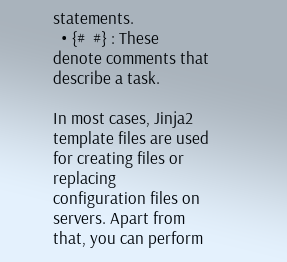statements.
  • {#  #} : These denote comments that describe a task.

In most cases, Jinja2 template files are used for creating files or replacing configuration files on servers. Apart from that, you can perform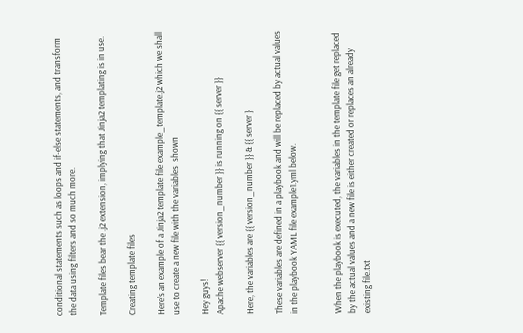conditional statements such as loops and if-else statements, and transform the data using filters and so much more.

Template files bear the .j2 extension, implying that Jinja2 templating is in use.

Creating template files

Here’s an example of a Jinja2 template file example_template.j2 which we shall use to create a new file with the variables  shown

Hey guys!
Apache webserver {{ version_number }} is running on {{ server }}

Here, the variables are {{ version_number }} & {{ server }

These variables are defined in a playbook and will be replaced by actual values in the playbook YAML file example1.yml below.


When the playbook is executed, the variables in the template file get replaced by the actual values and a new file is either created or replaces an already existing file.txt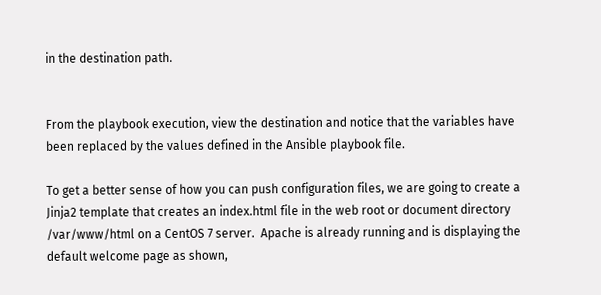in the destination path.


From the playbook execution, view the destination and notice that the variables have been replaced by the values defined in the Ansible playbook file.

To get a better sense of how you can push configuration files, we are going to create a Jinja2 template that creates an index.html file in the web root or document directory /var/www/html on a CentOS 7 server.  Apache is already running and is displaying the default welcome page as shown,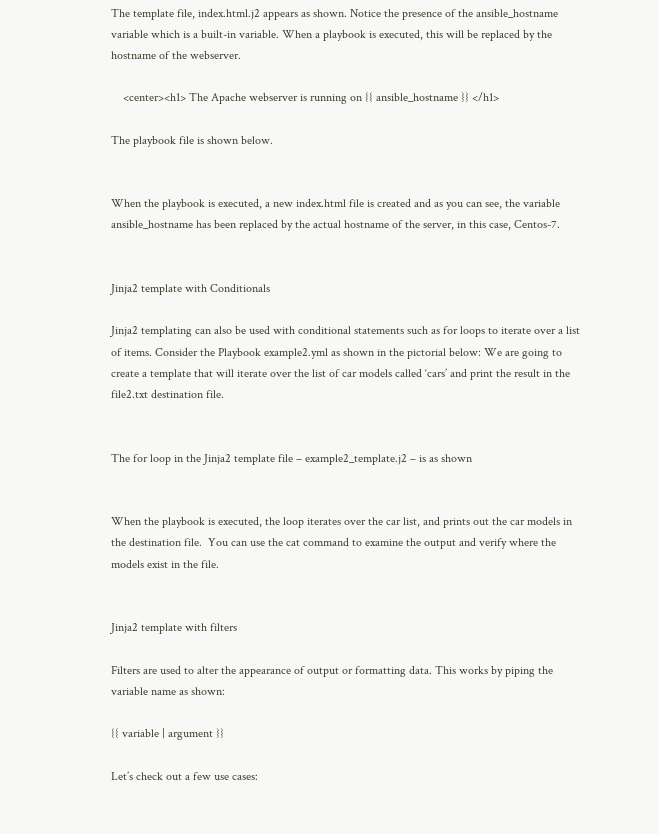The template file, index.html.j2 appears as shown. Notice the presence of the ansible_hostname variable which is a built-in variable. When a playbook is executed, this will be replaced by the hostname of the webserver.

    <center><h1> The Apache webserver is running on {{ ansible_hostname }} </h1>

The playbook file is shown below.


When the playbook is executed, a new index.html file is created and as you can see, the variable ansible_hostname has been replaced by the actual hostname of the server, in this case, Centos-7.


Jinja2 template with Conditionals

Jinja2 templating can also be used with conditional statements such as for loops to iterate over a list of items. Consider the Playbook example2.yml as shown in the pictorial below: We are going to create a template that will iterate over the list of car models called ‘cars’ and print the result in the file2.txt destination file.


The for loop in the Jinja2 template file – example2_template.j2 – is as shown


When the playbook is executed, the loop iterates over the car list, and prints out the car models in the destination file.  You can use the cat command to examine the output and verify where the models exist in the file.


Jinja2 template with filters

Filters are used to alter the appearance of output or formatting data. This works by piping the variable name as shown:

{{ variable | argument }}

Let’s check out a few use cases: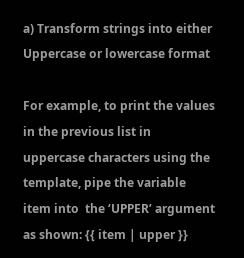a) Transform strings into either Uppercase or lowercase format

For example, to print the values in the previous list in uppercase characters using the template, pipe the variable item into  the ‘UPPER’ argument as shown: {{ item | upper }}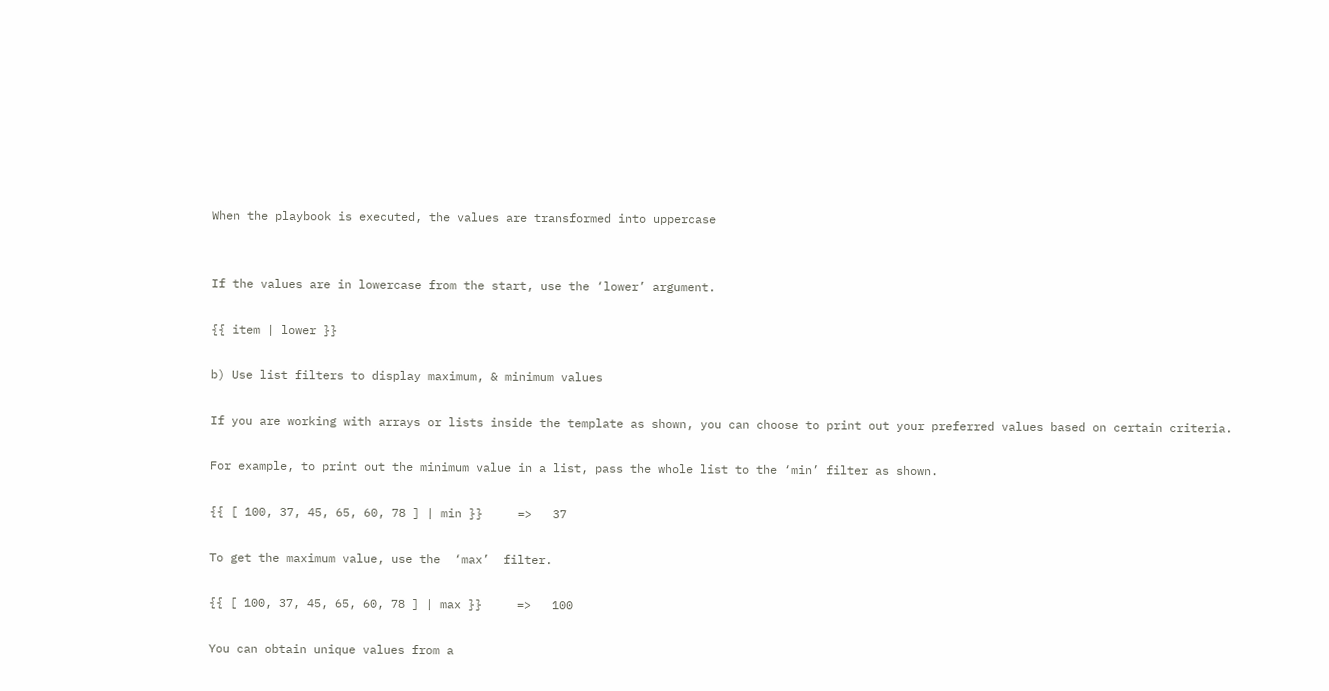When the playbook is executed, the values are transformed into uppercase


If the values are in lowercase from the start, use the ‘lower’ argument.

{{ item | lower }}

b) Use list filters to display maximum, & minimum values

If you are working with arrays or lists inside the template as shown, you can choose to print out your preferred values based on certain criteria.

For example, to print out the minimum value in a list, pass the whole list to the ‘min’ filter as shown.

{{ [ 100, 37, 45, 65, 60, 78 ] | min }}     =>   37

To get the maximum value, use the  ‘max’  filter.

{{ [ 100, 37, 45, 65, 60, 78 ] | max }}     =>   100

You can obtain unique values from a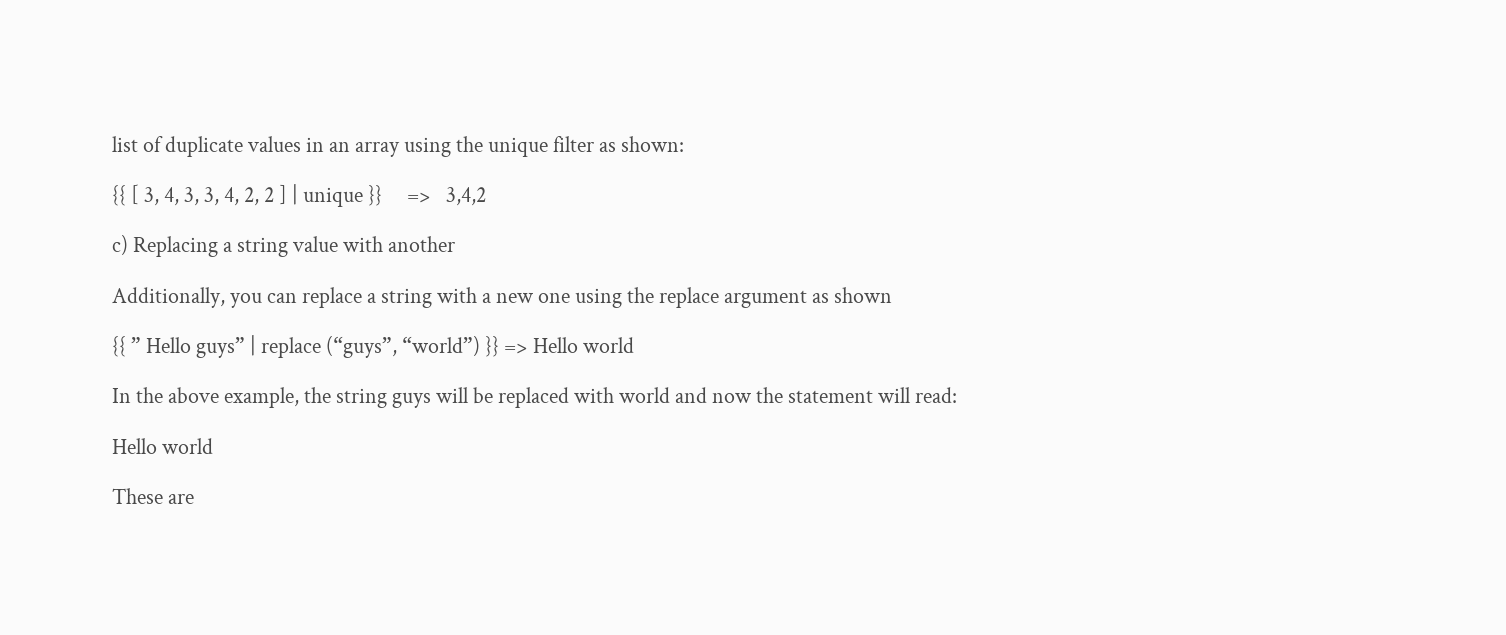list of duplicate values in an array using the unique filter as shown:

{{ [ 3, 4, 3, 3, 4, 2, 2 ] | unique }}     =>   3,4,2

c) Replacing a string value with another

Additionally, you can replace a string with a new one using the replace argument as shown

{{ ” Hello guys” | replace (“guys”, “world”) }} => Hello world

In the above example, the string guys will be replaced with world and now the statement will read:

Hello world

These are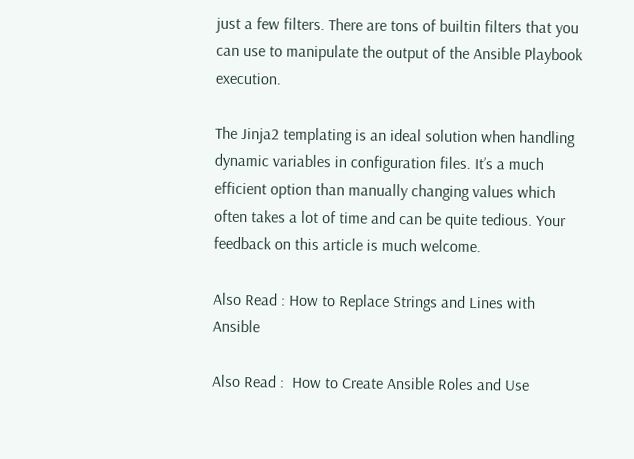just a few filters. There are tons of builtin filters that you can use to manipulate the output of the Ansible Playbook execution.

The Jinja2 templating is an ideal solution when handling dynamic variables in configuration files. It’s a much efficient option than manually changing values which often takes a lot of time and can be quite tedious. Your feedback on this article is much welcome.

Also Read : How to Replace Strings and Lines with Ansible

Also Read :  How to Create Ansible Roles and Use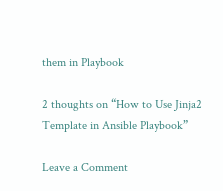them in Playbook

2 thoughts on “How to Use Jinja2 Template in Ansible Playbook”

Leave a Comment